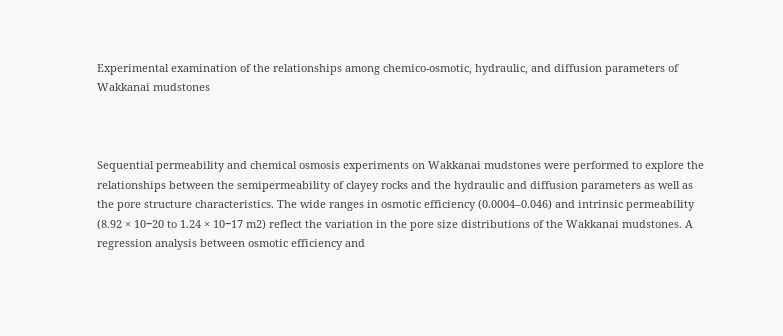Experimental examination of the relationships among chemico-osmotic, hydraulic, and diffusion parameters of Wakkanai mudstones



Sequential permeability and chemical osmosis experiments on Wakkanai mudstones were performed to explore the relationships between the semipermeability of clayey rocks and the hydraulic and diffusion parameters as well as the pore structure characteristics. The wide ranges in osmotic efficiency (0.0004–0.046) and intrinsic permeability (8.92 × 10−20 to 1.24 × 10−17 m2) reflect the variation in the pore size distributions of the Wakkanai mudstones. A regression analysis between osmotic efficiency and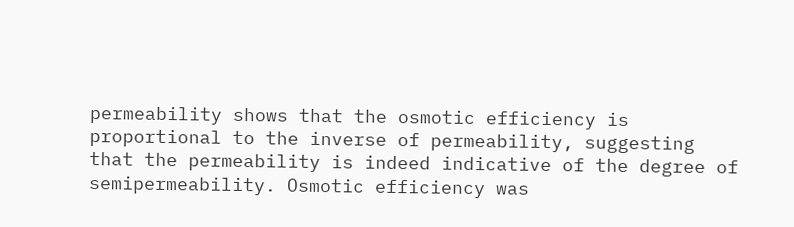permeability shows that the osmotic efficiency is proportional to the inverse of permeability, suggesting that the permeability is indeed indicative of the degree of semipermeability. Osmotic efficiency was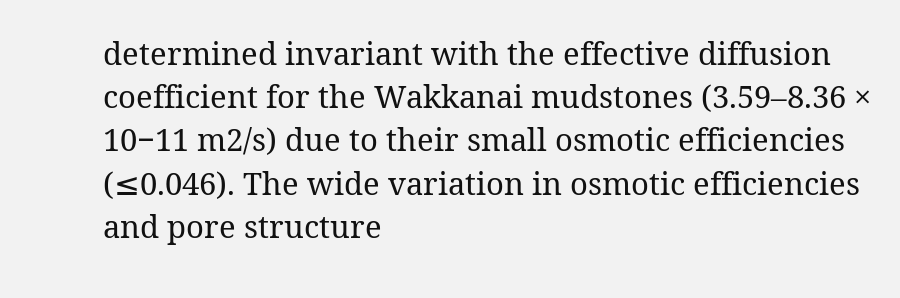determined invariant with the effective diffusion coefficient for the Wakkanai mudstones (3.59–8.36 × 10−11 m2/s) due to their small osmotic efficiencies (≤0.046). The wide variation in osmotic efficiencies and pore structure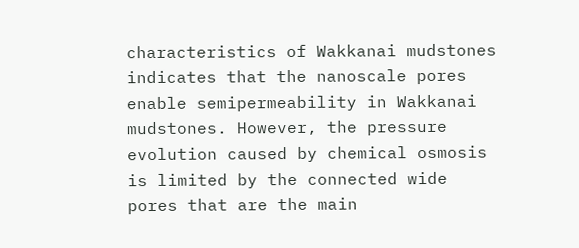characteristics of Wakkanai mudstones indicates that the nanoscale pores enable semipermeability in Wakkanai mudstones. However, the pressure evolution caused by chemical osmosis is limited by the connected wide pores that are the main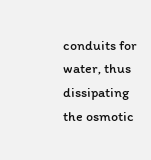conduits for water, thus dissipating the osmotic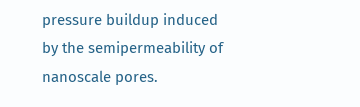pressure buildup induced by the semipermeability of nanoscale pores.